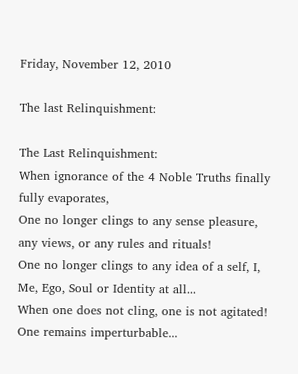Friday, November 12, 2010

The last Relinquishment:

The Last Relinquishment:
When ignorance of the 4 Noble Truths finally fully evaporates,
One no longer clings to any sense pleasure, any views, or any rules and rituals!
One no longer clings to any idea of a self, I, Me, Ego, Soul or Identity at all...
When one does not cling, one is not agitated! One remains imperturbable...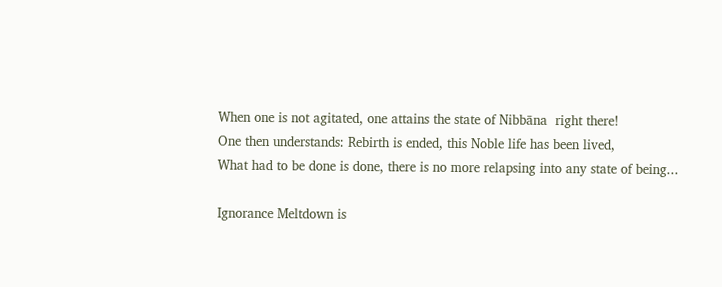When one is not agitated, one attains the state of Nibbāna  right there!
One then understands: Rebirth is ended, this Noble life has been lived,
What had to be done is done, there is no more relapsing into any state of being...

Ignorance Meltdown is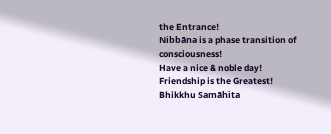the Entrance!
Nibbāna is a phase transition of consciousness!
Have a nice & noble day!
Friendship is the Greatest!
Bhikkhu Samāhita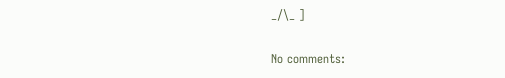_/\_ ]

No comments: